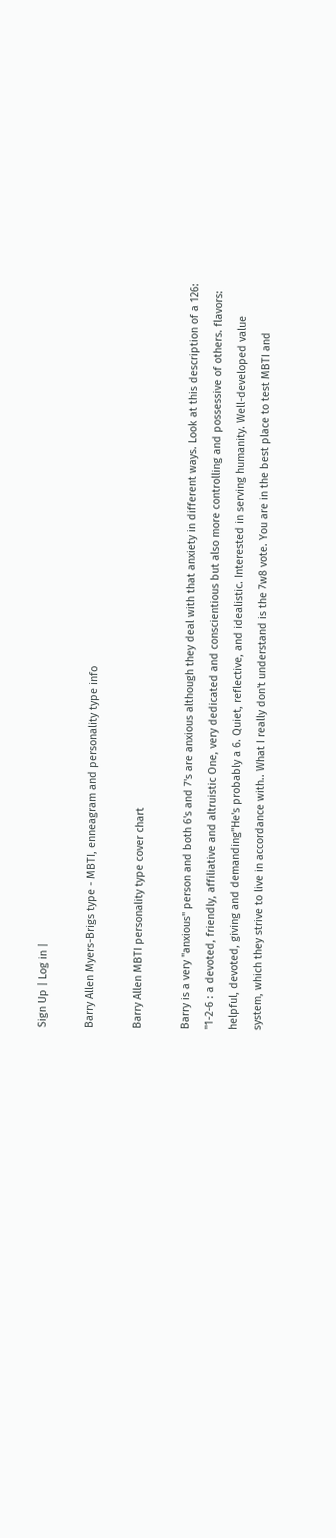Sign Up | Log in |

Barry Allen Myers-Brigs type - MBTI, enneagram and personality type info

Barry Allen MBTI personality type cover chart

Barry is a very "anxious" person and both 6's and 7's are anxious although they deal with that anxiety in different ways. Look at this description of a 126: "1-2-6 : a devoted, friendly, affiliative and altruistic One, very dedicated and conscientious but also more controlling and possessive of others. flavors: helpful, devoted, giving and demanding"He's probably a 6. Quiet, reflective, and idealistic. Interested in serving humanity. Well-developed value system, which they strive to live in accordance with.. What I really don't understand is the 7w8 vote. You are in the best place to test MBTI and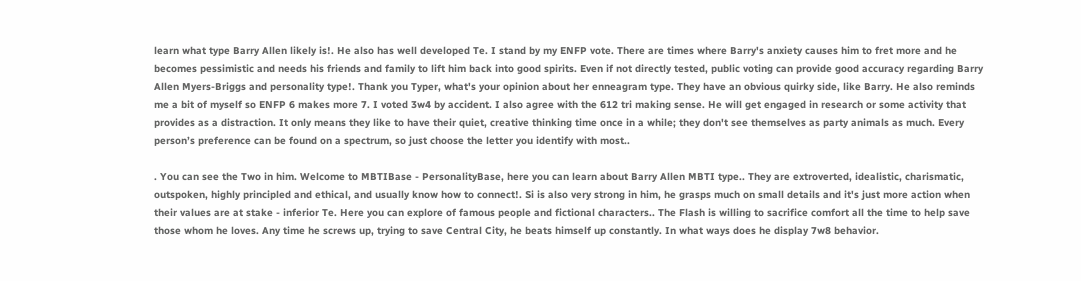learn what type Barry Allen likely is!. He also has well developed Te. I stand by my ENFP vote. There are times where Barry's anxiety causes him to fret more and he becomes pessimistic and needs his friends and family to lift him back into good spirits. Even if not directly tested, public voting can provide good accuracy regarding Barry Allen Myers-Briggs and personality type!. Thank you Typer, what's your opinion about her enneagram type. They have an obvious quirky side, like Barry. He also reminds me a bit of myself so ENFP 6 makes more 7. I voted 3w4 by accident. I also agree with the 612 tri making sense. He will get engaged in research or some activity that provides as a distraction. It only means they like to have their quiet, creative thinking time once in a while; they don't see themselves as party animals as much. Every person’s preference can be found on a spectrum, so just choose the letter you identify with most..

. You can see the Two in him. Welcome to MBTIBase - PersonalityBase, here you can learn about Barry Allen MBTI type.. They are extroverted, idealistic, charismatic, outspoken, highly principled and ethical, and usually know how to connect!. Si is also very strong in him, he grasps much on small details and it's just more action when their values are at stake - inferior Te. Here you can explore of famous people and fictional characters.. The Flash is willing to sacrifice comfort all the time to help save those whom he loves. Any time he screws up, trying to save Central City, he beats himself up constantly. In what ways does he display 7w8 behavior.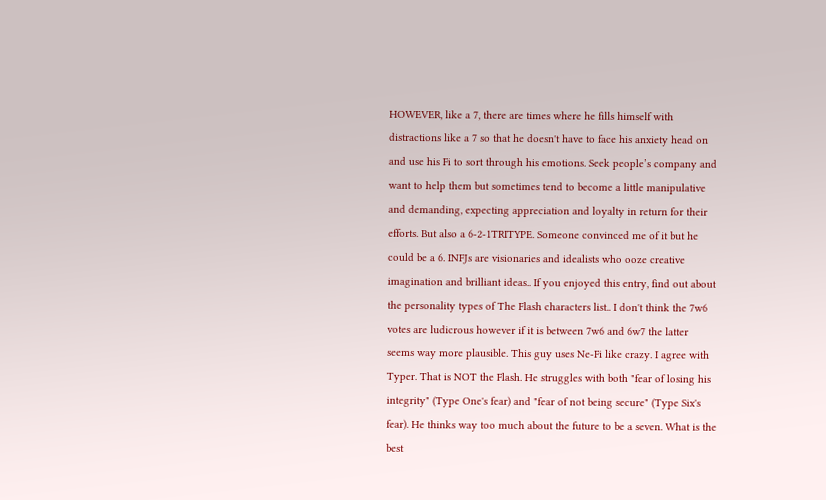HOWEVER, like a 7, there are times where he fills himself with distractions like a 7 so that he doesn't have to face his anxiety head on and use his Fi to sort through his emotions. Seek people’s company and want to help them but sometimes tend to become a little manipulative and demanding, expecting appreciation and loyalty in return for their efforts. But also a 6-2-1TRITYPE. Someone convinced me of it but he could be a 6. INFJs are visionaries and idealists who ooze creative imagination and brilliant ideas.. If you enjoyed this entry, find out about the personality types of The Flash characters list.. I don't think the 7w6 votes are ludicrous however if it is between 7w6 and 6w7 the latter seems way more plausible. This guy uses Ne-Fi like crazy. I agree with Typer. That is NOT the Flash. He struggles with both "fear of losing his integrity" (Type One's fear) and "fear of not being secure" (Type Six's fear). He thinks way too much about the future to be a seven. What is the best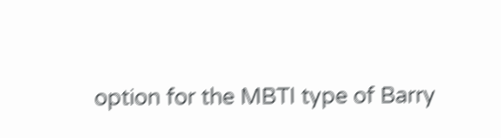option for the MBTI type of Barry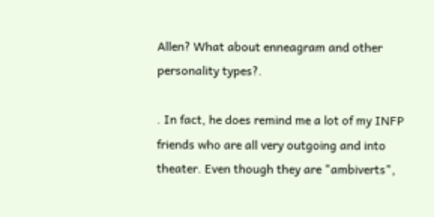Allen? What about enneagram and other personality types?.

. In fact, he does remind me a lot of my INFP friends who are all very outgoing and into theater. Even though they are "ambiverts",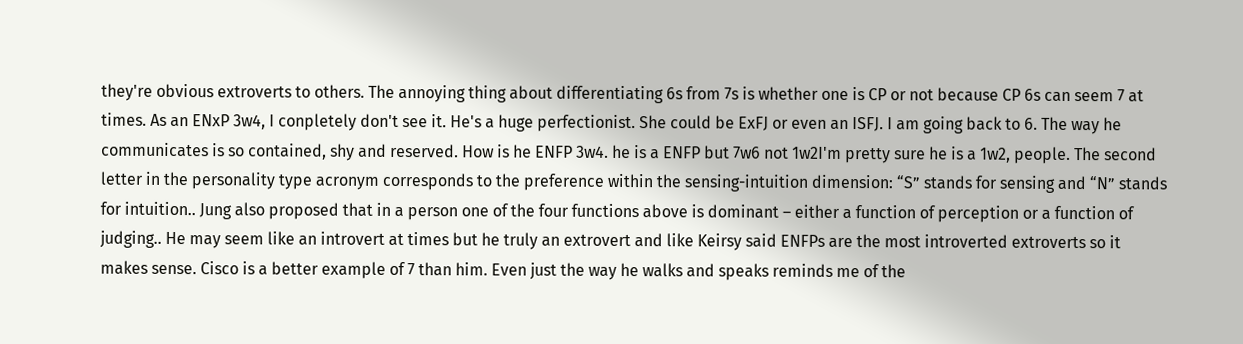they're obvious extroverts to others. The annoying thing about differentiating 6s from 7s is whether one is CP or not because CP 6s can seem 7 at times. As an ENxP 3w4, I conpletely don't see it. He's a huge perfectionist. She could be ExFJ or even an ISFJ. I am going back to 6. The way he communicates is so contained, shy and reserved. How is he ENFP 3w4. he is a ENFP but 7w6 not 1w2I'm pretty sure he is a 1w2, people. The second letter in the personality type acronym corresponds to the preference within the sensing-intuition dimension: “S” stands for sensing and “N” stands for intuition.. Jung also proposed that in a person one of the four functions above is dominant – either a function of perception or a function of judging.. He may seem like an introvert at times but he truly an extrovert and like Keirsy said ENFPs are the most introverted extroverts so it makes sense. Cisco is a better example of 7 than him. Even just the way he walks and speaks reminds me of the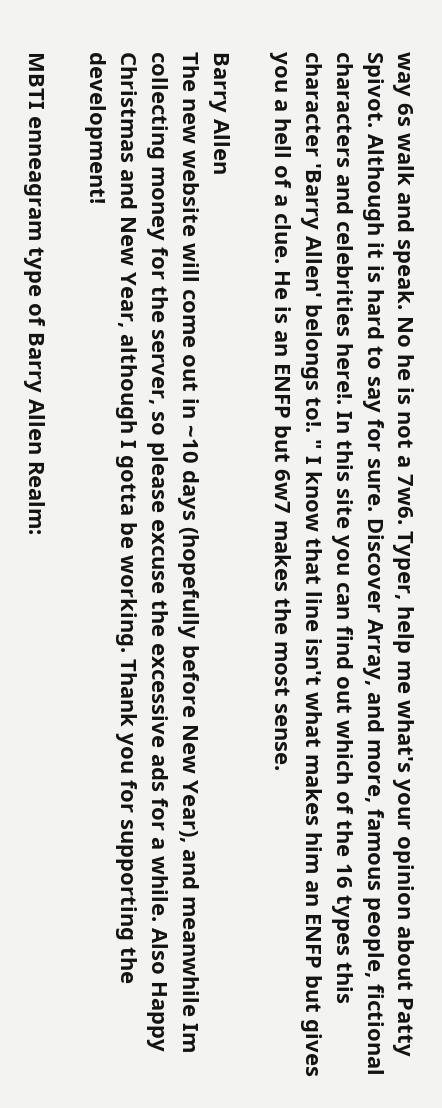way 6s walk and speak. No he is not a 7w6. Typer, help me what's your opinion about Patty Spivot. Although it is hard to say for sure. Discover Array, and more, famous people, fictional characters and celebrities here!. In this site you can find out which of the 16 types this character 'Barry Allen' belongs to!. " I know that line isn't what makes him an ENFP but gives you a hell of a clue. He is an ENFP but 6w7 makes the most sense.

Barry Allen
The new website will come out in ~10 days (hopefully before New Year), and meanwhile Im collecting money for the server, so please excuse the excessive ads for a while. Also Happy Christmas and New Year, although I gotta be working. Thank you for supporting the development!

MBTI enneagram type of Barry Allen Realm: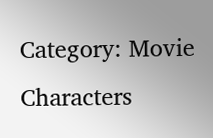Category: Movie Characters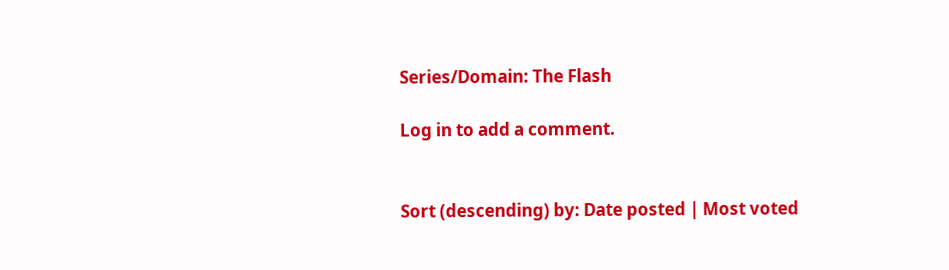Series/Domain: The Flash

Log in to add a comment.


Sort (descending) by: Date posted | Most voted